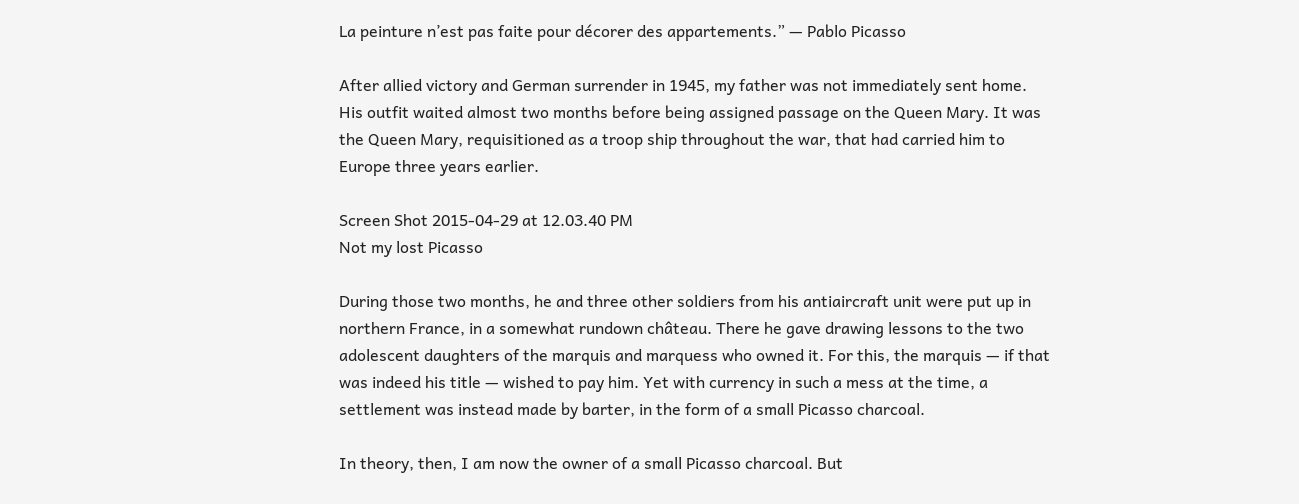La peinture n’est pas faite pour décorer des appartements.” — Pablo Picasso

After allied victory and German surrender in 1945, my father was not immediately sent home. His outfit waited almost two months before being assigned passage on the Queen Mary. It was the Queen Mary, requisitioned as a troop ship throughout the war, that had carried him to Europe three years earlier.

Screen Shot 2015-04-29 at 12.03.40 PM
Not my lost Picasso

During those two months, he and three other soldiers from his antiaircraft unit were put up in northern France, in a somewhat rundown château. There he gave drawing lessons to the two adolescent daughters of the marquis and marquess who owned it. For this, the marquis — if that was indeed his title — wished to pay him. Yet with currency in such a mess at the time, a settlement was instead made by barter, in the form of a small Picasso charcoal.

In theory, then, I am now the owner of a small Picasso charcoal. But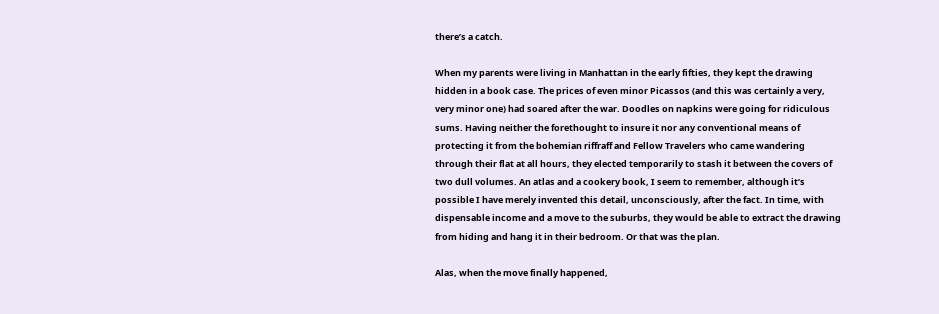there’s a catch.

When my parents were living in Manhattan in the early fifties, they kept the drawing hidden in a book case. The prices of even minor Picassos (and this was certainly a very, very minor one) had soared after the war. Doodles on napkins were going for ridiculous sums. Having neither the forethought to insure it nor any conventional means of protecting it from the bohemian riffraff and Fellow Travelers who came wandering through their flat at all hours, they elected temporarily to stash it between the covers of two dull volumes. An atlas and a cookery book, I seem to remember, although it’s possible I have merely invented this detail, unconsciously, after the fact. In time, with dispensable income and a move to the suburbs, they would be able to extract the drawing from hiding and hang it in their bedroom. Or that was the plan.

Alas, when the move finally happened,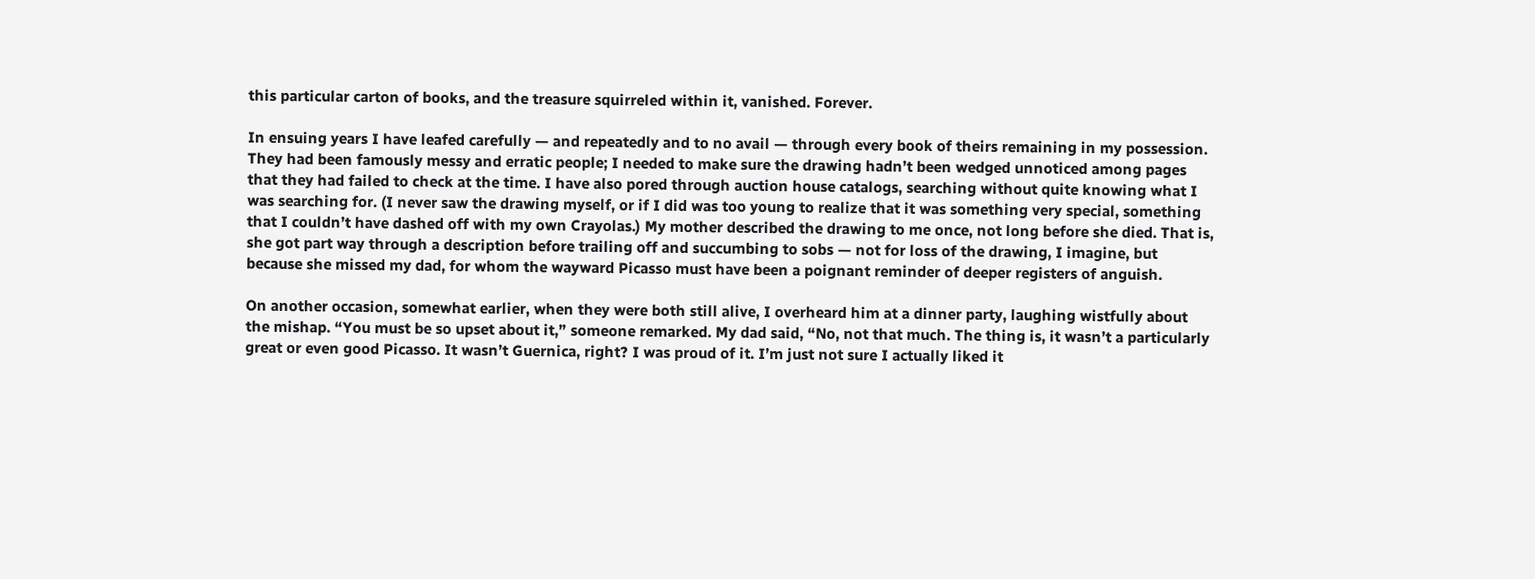this particular carton of books, and the treasure squirreled within it, vanished. Forever.

In ensuing years I have leafed carefully — and repeatedly and to no avail — through every book of theirs remaining in my possession. They had been famously messy and erratic people; I needed to make sure the drawing hadn’t been wedged unnoticed among pages that they had failed to check at the time. I have also pored through auction house catalogs, searching without quite knowing what I was searching for. (I never saw the drawing myself, or if I did was too young to realize that it was something very special, something that I couldn’t have dashed off with my own Crayolas.) My mother described the drawing to me once, not long before she died. That is, she got part way through a description before trailing off and succumbing to sobs — not for loss of the drawing, I imagine, but because she missed my dad, for whom the wayward Picasso must have been a poignant reminder of deeper registers of anguish.

On another occasion, somewhat earlier, when they were both still alive, I overheard him at a dinner party, laughing wistfully about the mishap. “You must be so upset about it,” someone remarked. My dad said, “No, not that much. The thing is, it wasn’t a particularly great or even good Picasso. It wasn’t Guernica, right? I was proud of it. I’m just not sure I actually liked it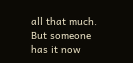all that much. But someone has it now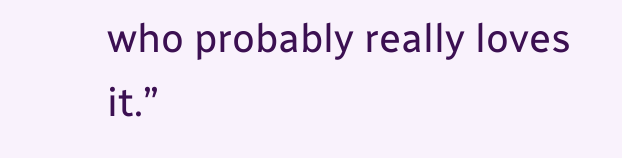who probably really loves it.”